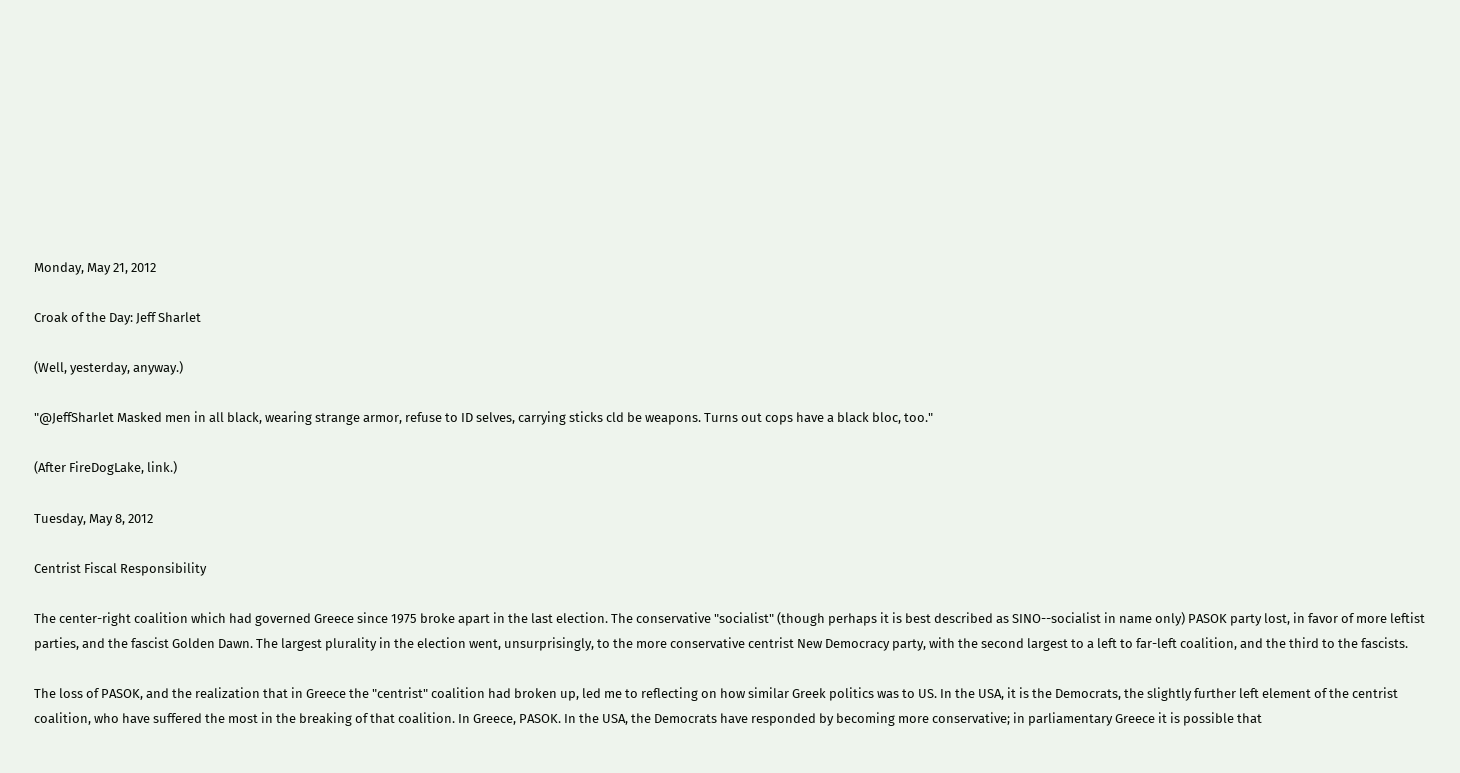Monday, May 21, 2012

Croak of the Day: Jeff Sharlet

(Well, yesterday, anyway.)

"@JeffSharlet Masked men in all black, wearing strange armor, refuse to ID selves, carrying sticks cld be weapons. Turns out cops have a black bloc, too."

(After FireDogLake, link.)

Tuesday, May 8, 2012

Centrist Fiscal Responsibility

The center-right coalition which had governed Greece since 1975 broke apart in the last election. The conservative "socialist" (though perhaps it is best described as SINO--socialist in name only) PASOK party lost, in favor of more leftist parties, and the fascist Golden Dawn. The largest plurality in the election went, unsurprisingly, to the more conservative centrist New Democracy party, with the second largest to a left to far-left coalition, and the third to the fascists.

The loss of PASOK, and the realization that in Greece the "centrist" coalition had broken up, led me to reflecting on how similar Greek politics was to US. In the USA, it is the Democrats, the slightly further left element of the centrist coalition, who have suffered the most in the breaking of that coalition. In Greece, PASOK. In the USA, the Democrats have responded by becoming more conservative; in parliamentary Greece it is possible that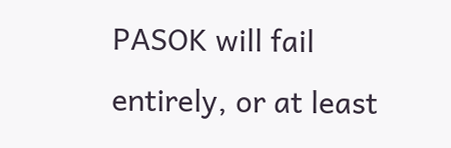PASOK will fail entirely, or at least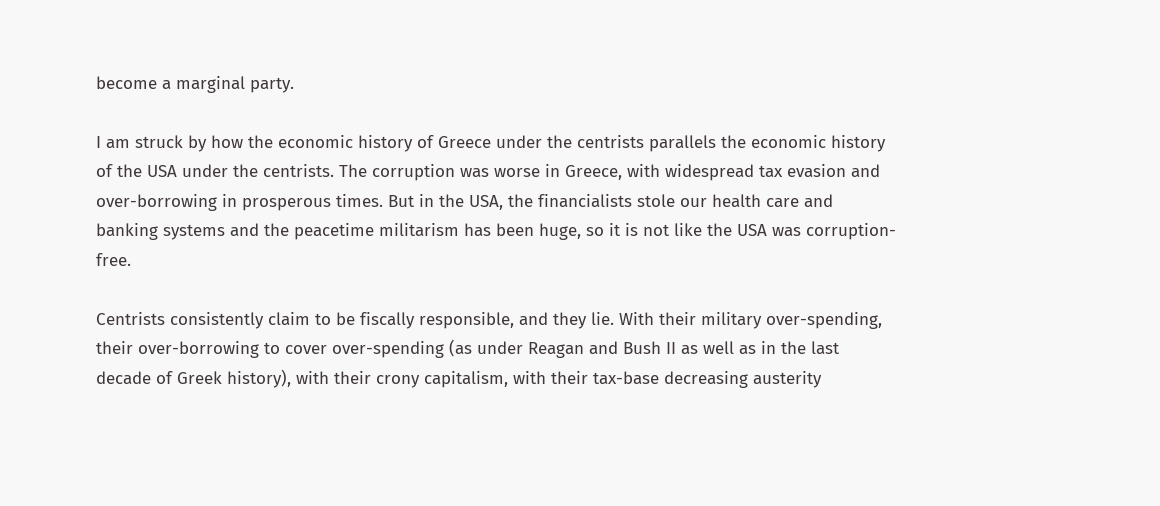become a marginal party.

I am struck by how the economic history of Greece under the centrists parallels the economic history of the USA under the centrists. The corruption was worse in Greece, with widespread tax evasion and over-borrowing in prosperous times. But in the USA, the financialists stole our health care and banking systems and the peacetime militarism has been huge, so it is not like the USA was corruption-free.

Centrists consistently claim to be fiscally responsible, and they lie. With their military over-spending, their over-borrowing to cover over-spending (as under Reagan and Bush II as well as in the last decade of Greek history), with their crony capitalism, with their tax-base decreasing austerity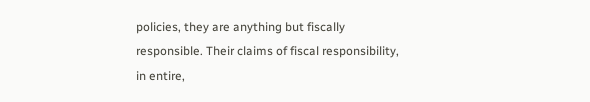policies, they are anything but fiscally responsible. Their claims of fiscal responsibility, in entire,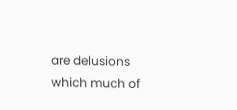are delusions which much of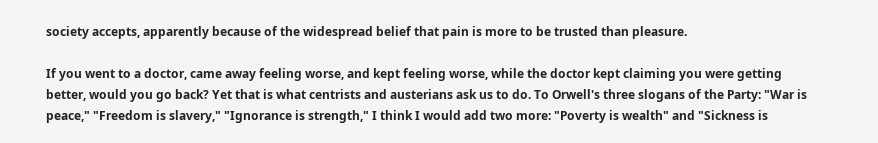society accepts, apparently because of the widespread belief that pain is more to be trusted than pleasure.

If you went to a doctor, came away feeling worse, and kept feeling worse, while the doctor kept claiming you were getting better, would you go back? Yet that is what centrists and austerians ask us to do. To Orwell's three slogans of the Party: "War is peace," "Freedom is slavery," "Ignorance is strength," I think I would add two more: "Poverty is wealth" and "Sickness is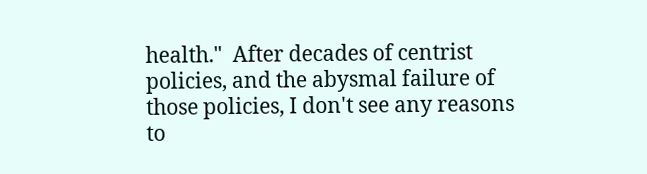health."  After decades of centrist policies, and the abysmal failure of those policies, I don't see any reasons to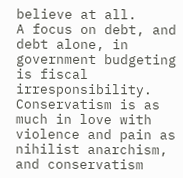believe at all.
A focus on debt, and debt alone, in government budgeting is fiscal irresponsibility.
Conservatism is as much in love with violence and pain as nihilist anarchism, and conservatism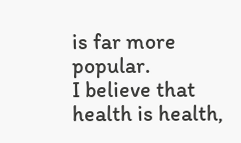is far more popular.
I believe that health is health,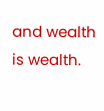and wealth is wealth.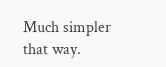Much simpler that way.